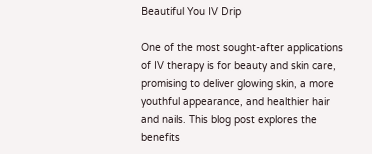Beautiful You IV Drip

One of the most sought-after applications of IV therapy is for beauty and skin care, promising to deliver glowing skin, a more youthful appearance, and healthier hair and nails. This blog post explores the benefits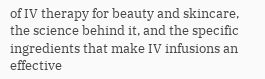of IV therapy for beauty and skincare, the science behind it, and the specific ingredients that make IV infusions an effective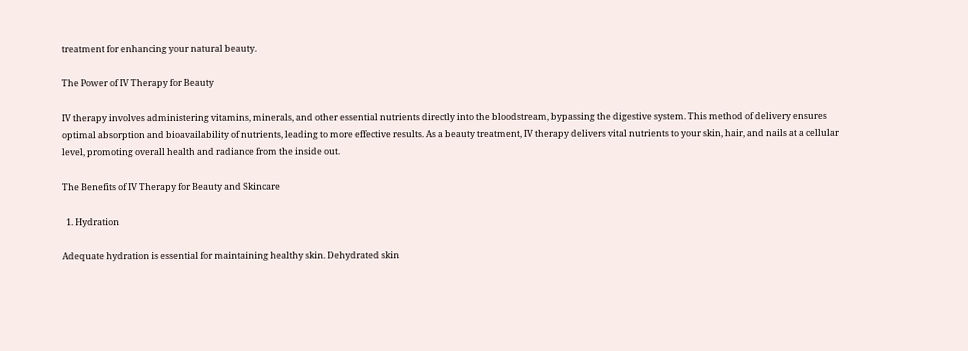treatment for enhancing your natural beauty.

The Power of IV Therapy for Beauty

IV therapy involves administering vitamins, minerals, and other essential nutrients directly into the bloodstream, bypassing the digestive system. This method of delivery ensures optimal absorption and bioavailability of nutrients, leading to more effective results. As a beauty treatment, IV therapy delivers vital nutrients to your skin, hair, and nails at a cellular level, promoting overall health and radiance from the inside out.

The Benefits of IV Therapy for Beauty and Skincare

  1. Hydration

Adequate hydration is essential for maintaining healthy skin. Dehydrated skin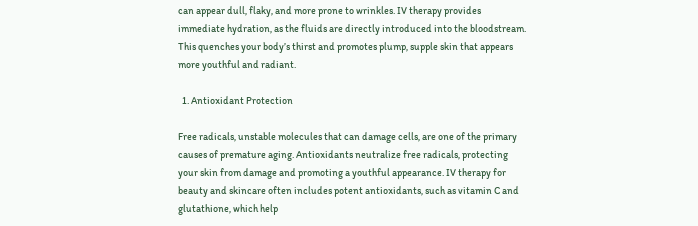can appear dull, flaky, and more prone to wrinkles. IV therapy provides immediate hydration, as the fluids are directly introduced into the bloodstream. This quenches your body’s thirst and promotes plump, supple skin that appears more youthful and radiant.

  1. Antioxidant Protection

Free radicals, unstable molecules that can damage cells, are one of the primary causes of premature aging. Antioxidants neutralize free radicals, protecting your skin from damage and promoting a youthful appearance. IV therapy for beauty and skincare often includes potent antioxidants, such as vitamin C and glutathione, which help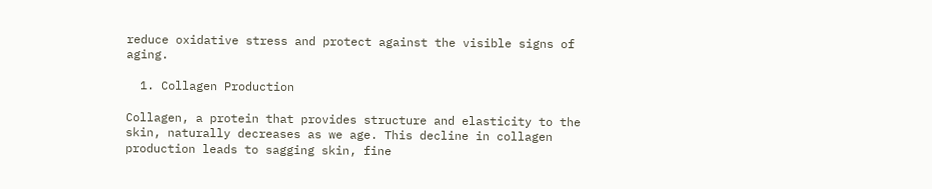reduce oxidative stress and protect against the visible signs of aging.

  1. Collagen Production

Collagen, a protein that provides structure and elasticity to the skin, naturally decreases as we age. This decline in collagen production leads to sagging skin, fine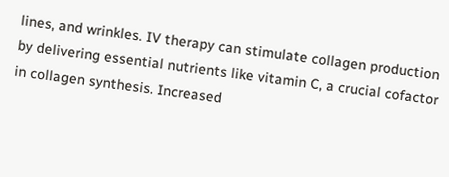lines, and wrinkles. IV therapy can stimulate collagen production by delivering essential nutrients like vitamin C, a crucial cofactor in collagen synthesis. Increased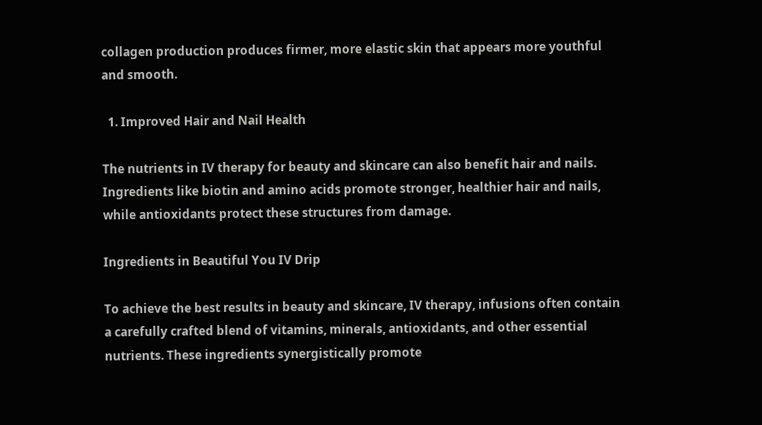collagen production produces firmer, more elastic skin that appears more youthful and smooth.

  1. Improved Hair and Nail Health

The nutrients in IV therapy for beauty and skincare can also benefit hair and nails. Ingredients like biotin and amino acids promote stronger, healthier hair and nails, while antioxidants protect these structures from damage.

Ingredients in Beautiful You IV Drip

To achieve the best results in beauty and skincare, IV therapy, infusions often contain a carefully crafted blend of vitamins, minerals, antioxidants, and other essential nutrients. These ingredients synergistically promote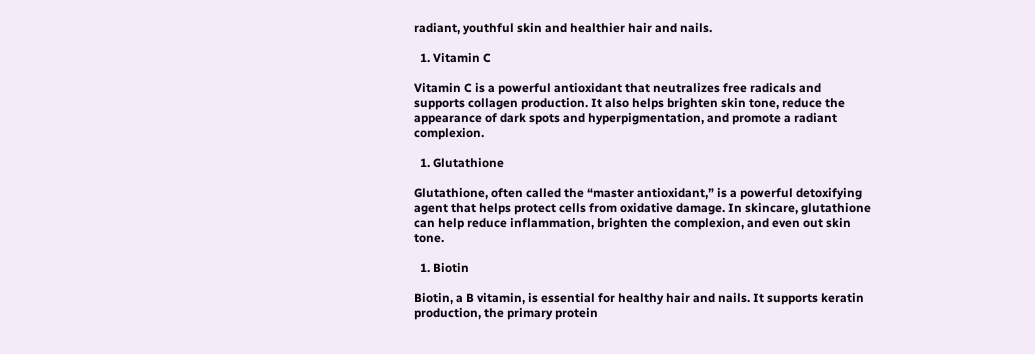radiant, youthful skin and healthier hair and nails.

  1. Vitamin C

Vitamin C is a powerful antioxidant that neutralizes free radicals and supports collagen production. It also helps brighten skin tone, reduce the appearance of dark spots and hyperpigmentation, and promote a radiant complexion.

  1. Glutathione

Glutathione, often called the “master antioxidant,” is a powerful detoxifying agent that helps protect cells from oxidative damage. In skincare, glutathione can help reduce inflammation, brighten the complexion, and even out skin tone.

  1. Biotin

Biotin, a B vitamin, is essential for healthy hair and nails. It supports keratin production, the primary protein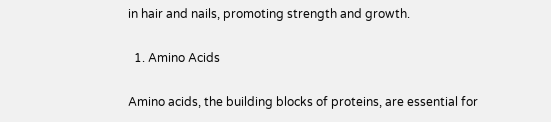in hair and nails, promoting strength and growth.

  1. Amino Acids

Amino acids, the building blocks of proteins, are essential for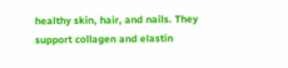healthy skin, hair, and nails. They support collagen and elastin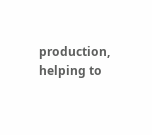production, helping to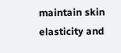maintain skin elasticity and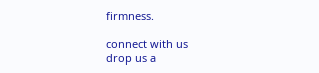firmness.

connect with us
drop us a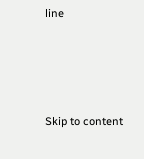line




Skip to content